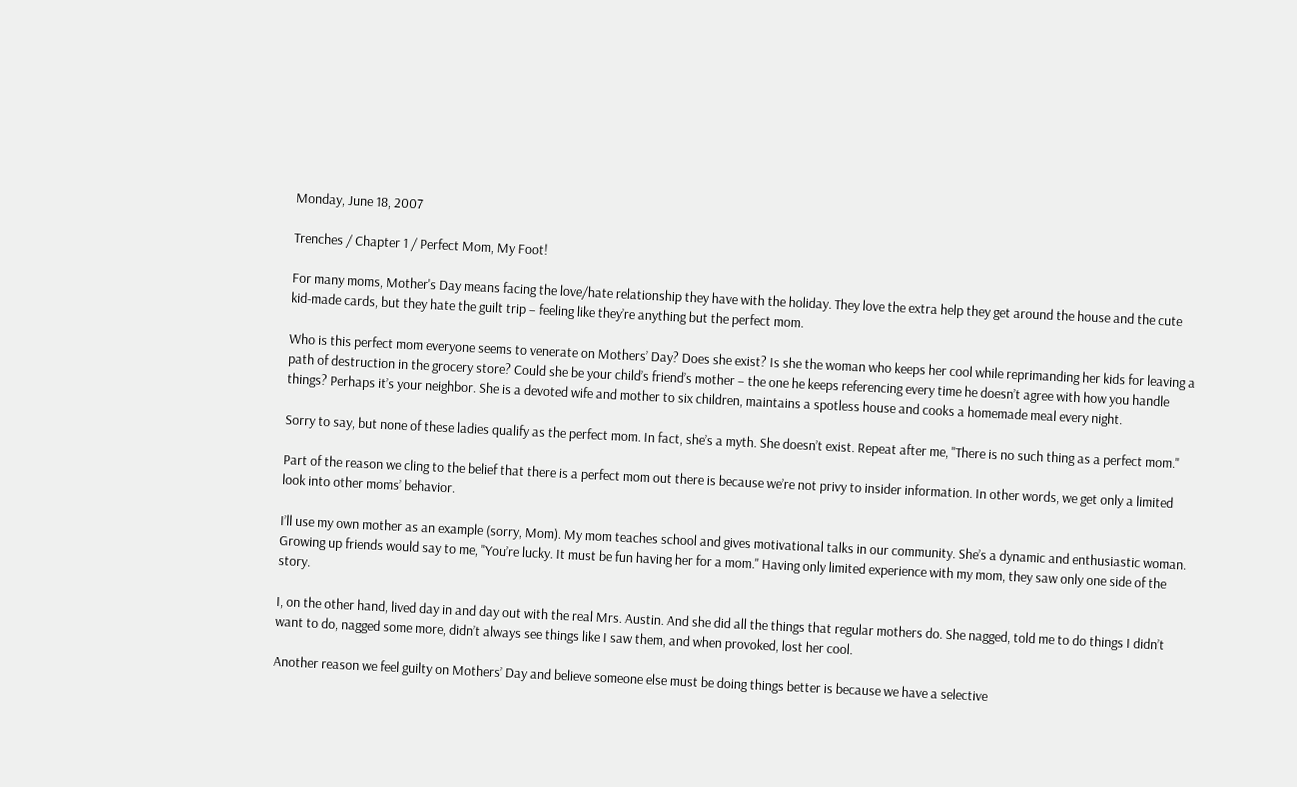Monday, June 18, 2007

Trenches / Chapter 1 / Perfect Mom, My Foot!

For many moms, Mother's Day means facing the love/hate relationship they have with the holiday. They love the extra help they get around the house and the cute kid-made cards, but they hate the guilt trip – feeling like they’re anything but the perfect mom.

Who is this perfect mom everyone seems to venerate on Mothers’ Day? Does she exist? Is she the woman who keeps her cool while reprimanding her kids for leaving a path of destruction in the grocery store? Could she be your child’s friend’s mother – the one he keeps referencing every time he doesn’t agree with how you handle things? Perhaps it’s your neighbor. She is a devoted wife and mother to six children, maintains a spotless house and cooks a homemade meal every night.

Sorry to say, but none of these ladies qualify as the perfect mom. In fact, she’s a myth. She doesn’t exist. Repeat after me, "There is no such thing as a perfect mom."

Part of the reason we cling to the belief that there is a perfect mom out there is because we’re not privy to insider information. In other words, we get only a limited look into other moms’ behavior.

I’ll use my own mother as an example (sorry, Mom). My mom teaches school and gives motivational talks in our community. She’s a dynamic and enthusiastic woman. Growing up friends would say to me, "You’re lucky. It must be fun having her for a mom." Having only limited experience with my mom, they saw only one side of the story.

I, on the other hand, lived day in and day out with the real Mrs. Austin. And she did all the things that regular mothers do. She nagged, told me to do things I didn’t want to do, nagged some more, didn’t always see things like I saw them, and when provoked, lost her cool.

Another reason we feel guilty on Mothers’ Day and believe someone else must be doing things better is because we have a selective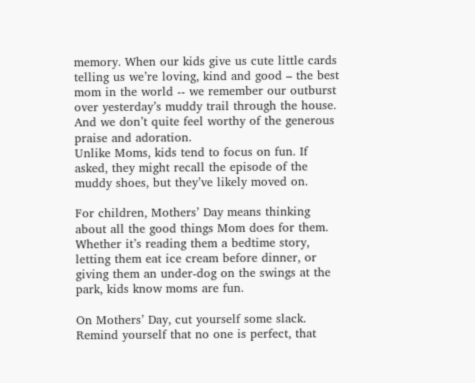memory. When our kids give us cute little cards telling us we’re loving, kind and good – the best mom in the world -- we remember our outburst over yesterday’s muddy trail through the house. And we don’t quite feel worthy of the generous praise and adoration.
Unlike Moms, kids tend to focus on fun. If asked, they might recall the episode of the muddy shoes, but they’ve likely moved on.

For children, Mothers’ Day means thinking about all the good things Mom does for them. Whether it’s reading them a bedtime story, letting them eat ice cream before dinner, or giving them an under-dog on the swings at the park, kids know moms are fun.

On Mothers’ Day, cut yourself some slack. Remind yourself that no one is perfect, that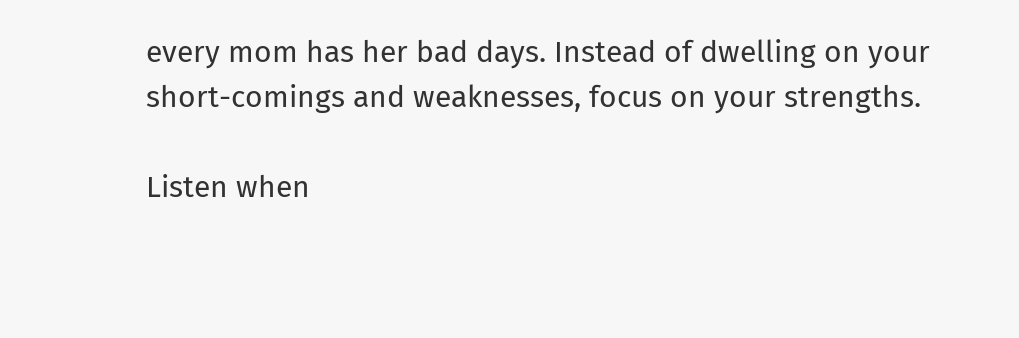every mom has her bad days. Instead of dwelling on your short-comings and weaknesses, focus on your strengths.

Listen when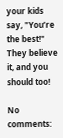your kids say, "You’re the best!" They believe it, and you should too!

No comments: